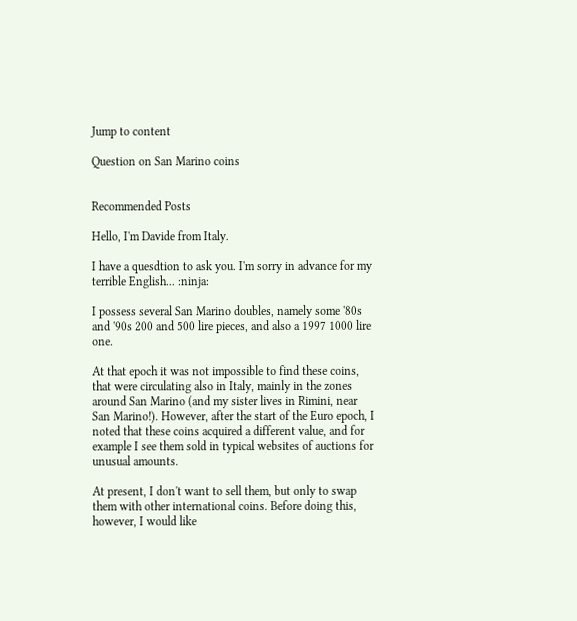Jump to content

Question on San Marino coins


Recommended Posts

Hello, I'm Davide from Italy.

I have a quesdtion to ask you. I'm sorry in advance for my terrible English... :ninja:

I possess several San Marino doubles, namely some '80s and '90s 200 and 500 lire pieces, and also a 1997 1000 lire one.

At that epoch it was not impossible to find these coins, that were circulating also in Italy, mainly in the zones around San Marino (and my sister lives in Rimini, near San Marino!). However, after the start of the Euro epoch, I noted that these coins acquired a different value, and for example I see them sold in typical websites of auctions for unusual amounts.

At present, I don't want to sell them, but only to swap them with other international coins. Before doing this, however, I would like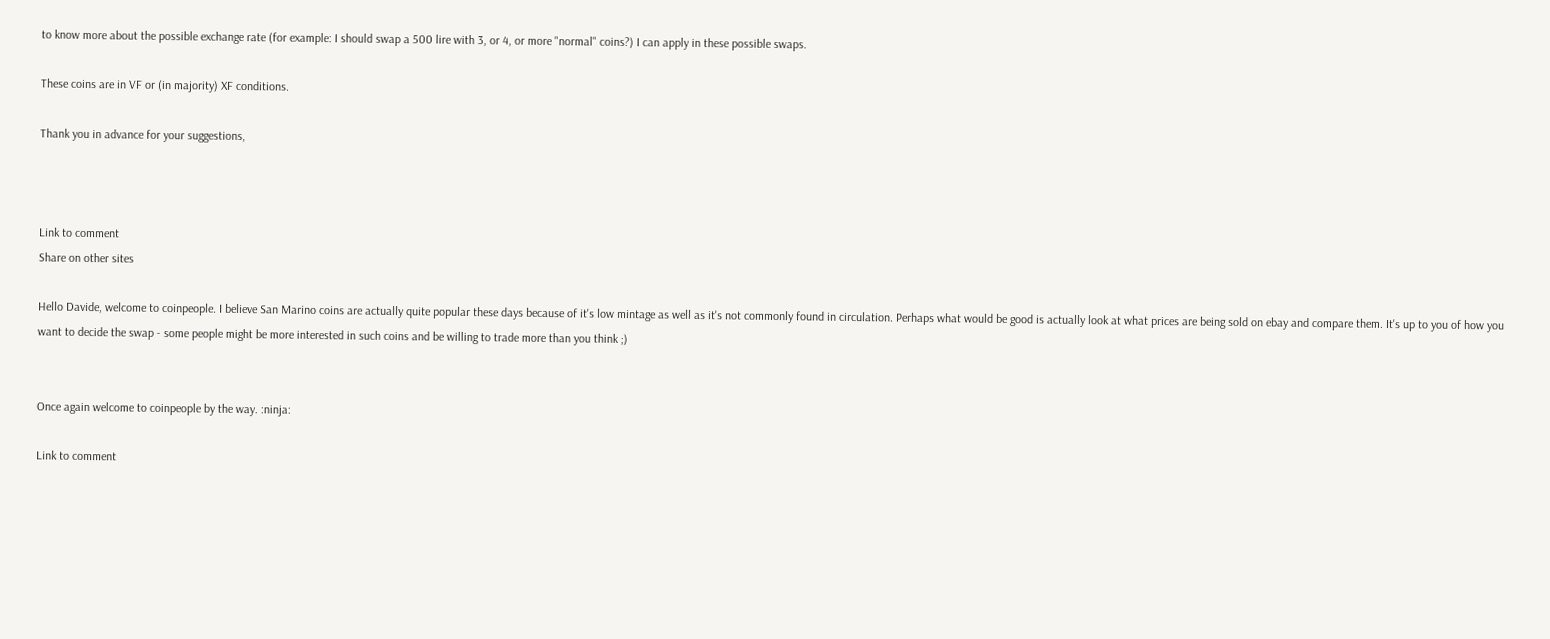to know more about the possible exchange rate (for example: I should swap a 500 lire with 3, or 4, or more "normal" coins?) I can apply in these possible swaps.

These coins are in VF or (in majority) XF conditions.

Thank you in advance for your suggestions,



Link to comment
Share on other sites

Hello Davide, welcome to coinpeople. I believe San Marino coins are actually quite popular these days because of it's low mintage as well as it's not commonly found in circulation. Perhaps what would be good is actually look at what prices are being sold on ebay and compare them. It's up to you of how you want to decide the swap - some people might be more interested in such coins and be willing to trade more than you think ;)


Once again welcome to coinpeople by the way. :ninja:

Link to comment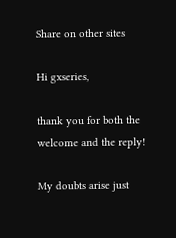Share on other sites

Hi gxseries,

thank you for both the welcome and the reply!

My doubts arise just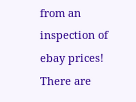from an inspection of ebay prices! There are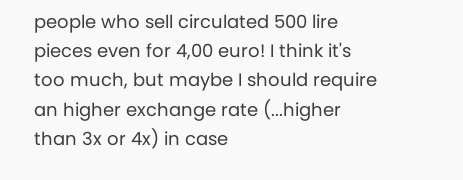people who sell circulated 500 lire pieces even for 4,00 euro! I think it's too much, but maybe I should require an higher exchange rate (...higher than 3x or 4x) in case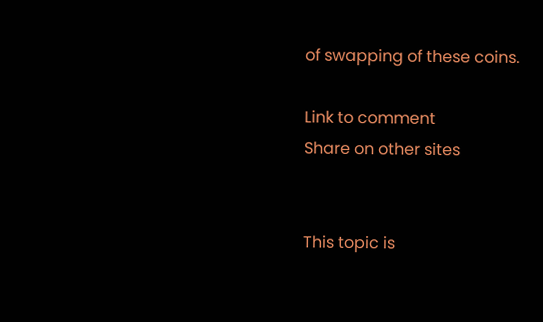of swapping of these coins.

Link to comment
Share on other sites


This topic is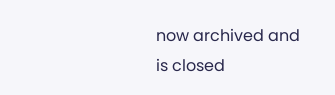now archived and is closed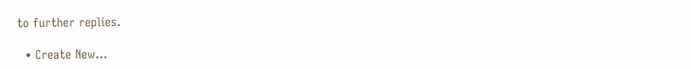to further replies.

  • Create New...